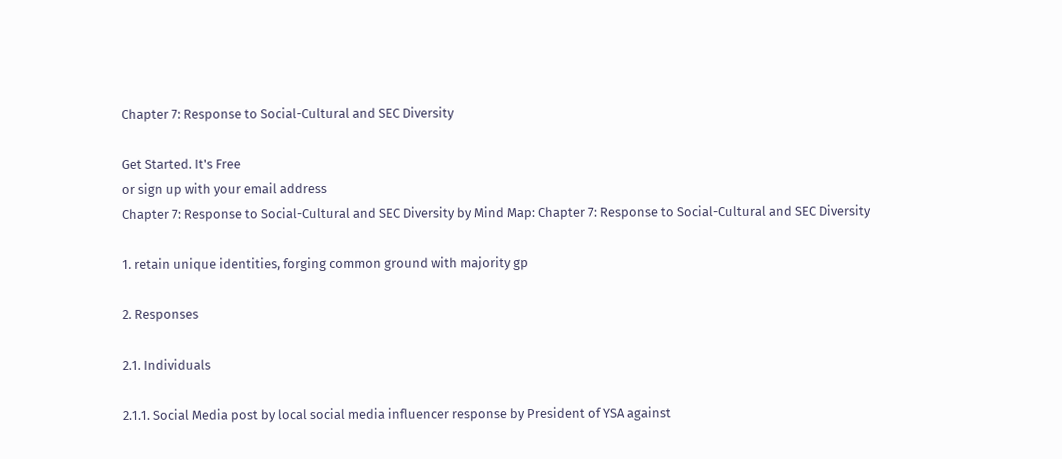Chapter 7: Response to Social-Cultural and SEC Diversity

Get Started. It's Free
or sign up with your email address
Chapter 7: Response to Social-Cultural and SEC Diversity by Mind Map: Chapter 7: Response to Social-Cultural and SEC Diversity

1. retain unique identities, forging common ground with majority gp

2. Responses

2.1. Individuals

2.1.1. Social Media post by local social media influencer response by President of YSA against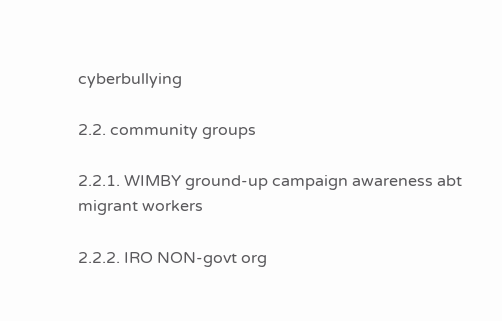cyberbullying

2.2. community groups

2.2.1. WIMBY ground-up campaign awareness abt migrant workers

2.2.2. IRO NON-govt org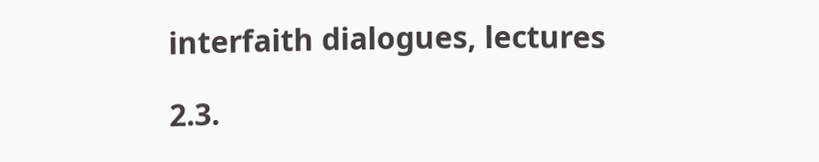interfaith dialogues, lectures

2.3.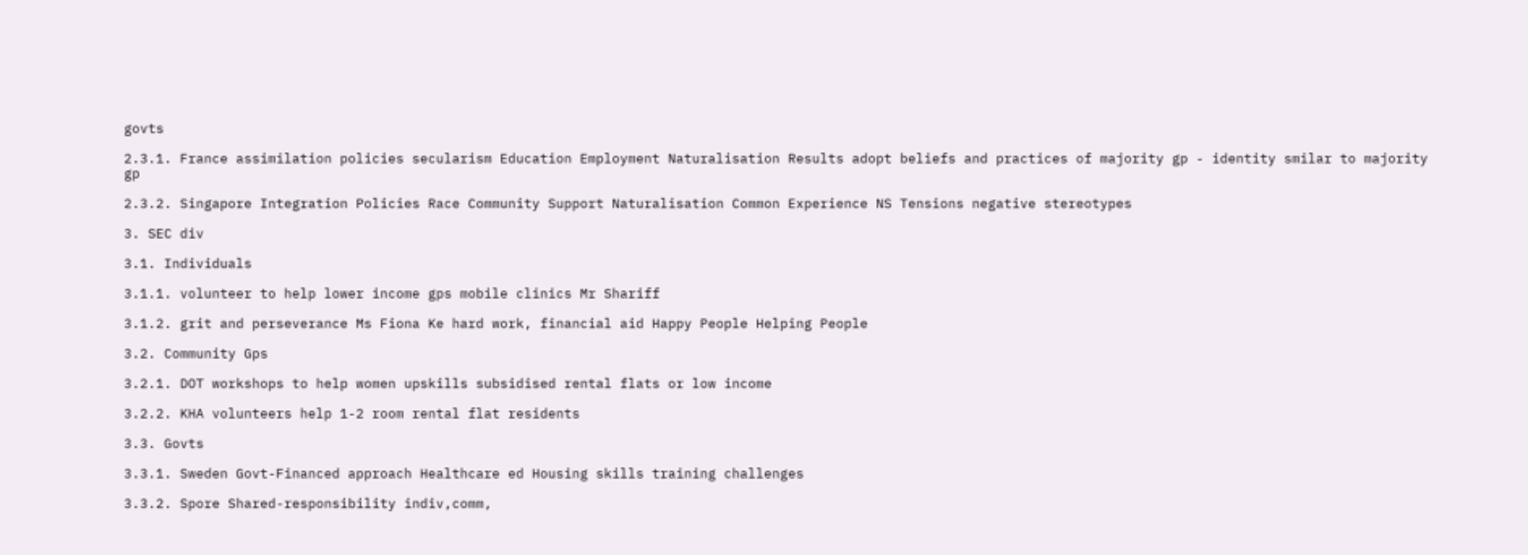govts

2.3.1. France assimilation policies secularism Education Employment Naturalisation Results adopt beliefs and practices of majority gp - identity smilar to majority gp

2.3.2. Singapore Integration Policies Race Community Support Naturalisation Common Experience NS Tensions negative stereotypes

3. SEC div

3.1. Individuals

3.1.1. volunteer to help lower income gps mobile clinics Mr Shariff

3.1.2. grit and perseverance Ms Fiona Ke hard work, financial aid Happy People Helping People

3.2. Community Gps

3.2.1. DOT workshops to help women upskills subsidised rental flats or low income

3.2.2. KHA volunteers help 1-2 room rental flat residents

3.3. Govts

3.3.1. Sweden Govt-Financed approach Healthcare ed Housing skills training challenges

3.3.2. Spore Shared-responsibility indiv,comm,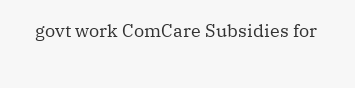govt work ComCare Subsidies for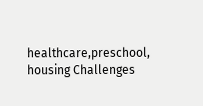healthcare,preschool, housing Challenges